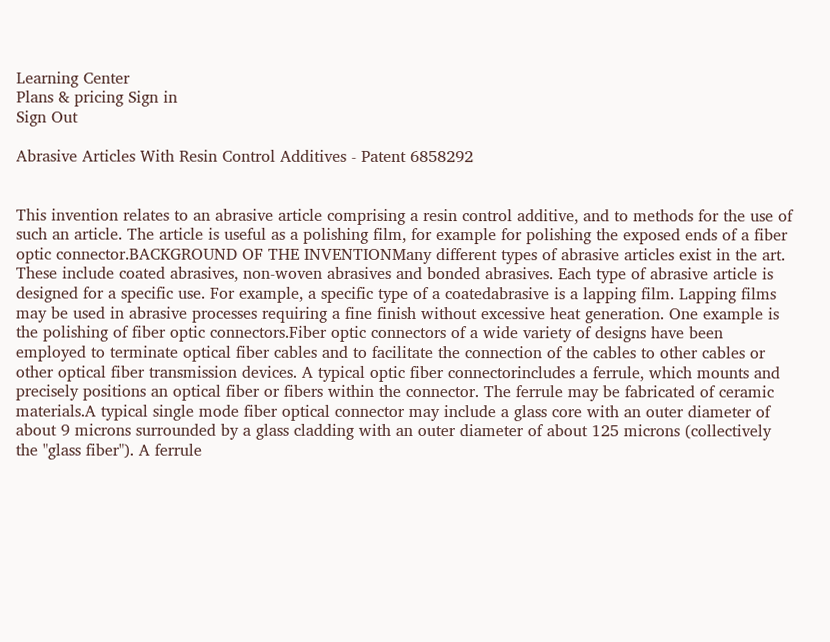Learning Center
Plans & pricing Sign in
Sign Out

Abrasive Articles With Resin Control Additives - Patent 6858292


This invention relates to an abrasive article comprising a resin control additive, and to methods for the use of such an article. The article is useful as a polishing film, for example for polishing the exposed ends of a fiber optic connector.BACKGROUND OF THE INVENTIONMany different types of abrasive articles exist in the art. These include coated abrasives, non-woven abrasives and bonded abrasives. Each type of abrasive article is designed for a specific use. For example, a specific type of a coatedabrasive is a lapping film. Lapping films may be used in abrasive processes requiring a fine finish without excessive heat generation. One example is the polishing of fiber optic connectors.Fiber optic connectors of a wide variety of designs have been employed to terminate optical fiber cables and to facilitate the connection of the cables to other cables or other optical fiber transmission devices. A typical optic fiber connectorincludes a ferrule, which mounts and precisely positions an optical fiber or fibers within the connector. The ferrule may be fabricated of ceramic materials.A typical single mode fiber optical connector may include a glass core with an outer diameter of about 9 microns surrounded by a glass cladding with an outer diameter of about 125 microns (collectively the "glass fiber"). A ferrule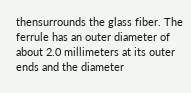thensurrounds the glass fiber. The ferrule has an outer diameter of about 2.0 millimeters at its outer ends and the diameter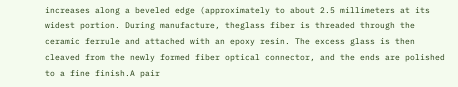increases along a beveled edge (approximately to about 2.5 millimeters at its widest portion. During manufacture, theglass fiber is threaded through the ceramic ferrule and attached with an epoxy resin. The excess glass is then cleaved from the newly formed fiber optical connector, and the ends are polished to a fine finish.A pair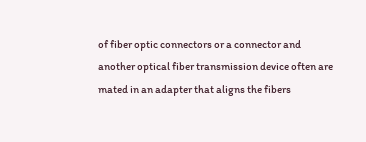of fiber optic connectors or a connector and another optical fiber transmission device often are mated in an adapter that aligns the fibers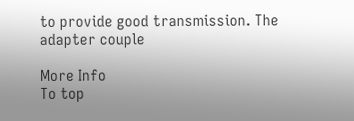to provide good transmission. The adapter couple

More Info
To top